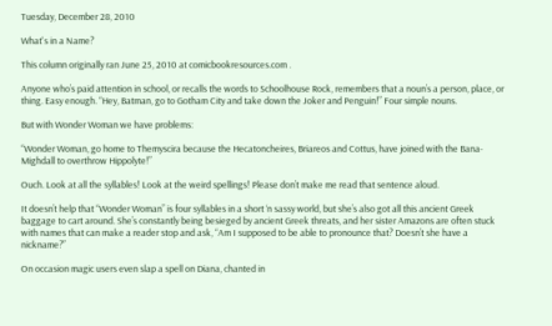Tuesday, December 28, 2010

What's in a Name?

This column originally ran June 25, 2010 at comicbookresources.com .

Anyone who’s paid attention in school, or recalls the words to Schoolhouse Rock, remembers that a noun’s a person, place, or thing. Easy enough. “Hey, Batman, go to Gotham City and take down the Joker and Penguin!” Four simple nouns.

But with Wonder Woman we have problems:

“Wonder Woman, go home to Themyscira because the Hecatoncheires, Briareos and Cottus, have joined with the Bana-Mighdall to overthrow Hippolyte!”

Ouch. Look at all the syllables! Look at the weird spellings! Please don’t make me read that sentence aloud.

It doesn’t help that “Wonder Woman” is four syllables in a short ‘n sassy world, but she’s also got all this ancient Greek baggage to cart around. She’s constantly being besieged by ancient Greek threats, and her sister Amazons are often stuck with names that can make a reader stop and ask, “Am I supposed to be able to pronounce that? Doesn’t she have a nickname?”

On occasion magic users even slap a spell on Diana, chanted in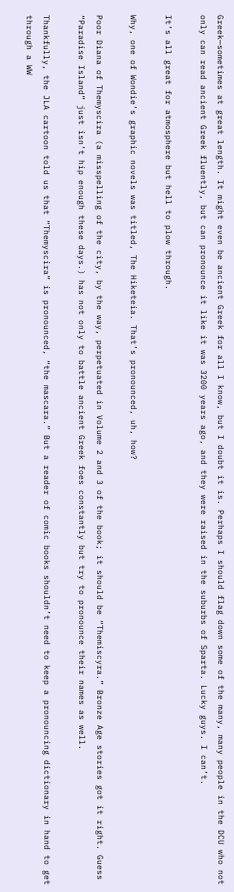Greek—sometimes at great length. It might even be ancient Greek for all I know, but I doubt it is. Perhaps I should flag down some of the many, many people in the DCU who not only can read ancient Greek fluently, but can pronounce it like it was 3200 years ago, and they were raised in the suburbs of Sparta. Lucky guys. I can’t.

It’s all great for atmosphere but hell to plow through.

Why, one of Wondie’s graphic novels was titled, The Hiketeia. That’s pronounced, uh, how?

Poor Diana of Themyscira (a misspelling of the city, by the way, perpetuated in Volume 2 and 3 of the book; it should be “Themiscyra.” Bronze Age stories got it right. Guess “Paradise Island” just isn’t hip enough these days.) has not only to battle ancient Greek foes constantly but try to pronounce their names as well.

Thankfully, the JLA cartoon told us that “Themyscira” is pronounced, “the mascara.” But a reader of comic books shouldn’t need to keep a pronouncing dictionary in hand to get through a WW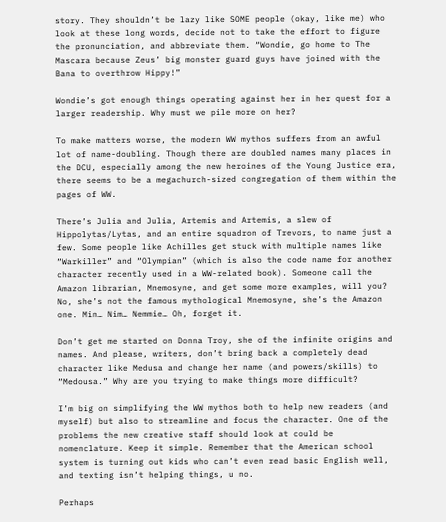story. They shouldn’t be lazy like SOME people (okay, like me) who look at these long words, decide not to take the effort to figure the pronunciation, and abbreviate them. “Wondie, go home to The Mascara because Zeus’ big monster guard guys have joined with the Bana to overthrow Hippy!”

Wondie’s got enough things operating against her in her quest for a larger readership. Why must we pile more on her?

To make matters worse, the modern WW mythos suffers from an awful lot of name-doubling. Though there are doubled names many places in the DCU, especially among the new heroines of the Young Justice era, there seems to be a megachurch-sized congregation of them within the pages of WW.

There’s Julia and Julia, Artemis and Artemis, a slew of Hippolytas/Lytas, and an entire squadron of Trevors, to name just a few. Some people like Achilles get stuck with multiple names like “Warkiller” and “Olympian” (which is also the code name for another character recently used in a WW-related book). Someone call the Amazon librarian, Mnemosyne, and get some more examples, will you? No, she’s not the famous mythological Mnemosyne, she’s the Amazon one. Min… Nim… Nemmie… Oh, forget it.

Don’t get me started on Donna Troy, she of the infinite origins and names. And please, writers, don’t bring back a completely dead character like Medusa and change her name (and powers/skills) to “Medousa.” Why are you trying to make things more difficult?

I’m big on simplifying the WW mythos both to help new readers (and myself) but also to streamline and focus the character. One of the problems the new creative staff should look at could be nomenclature. Keep it simple. Remember that the American school system is turning out kids who can’t even read basic English well, and texting isn’t helping things, u no.

Perhaps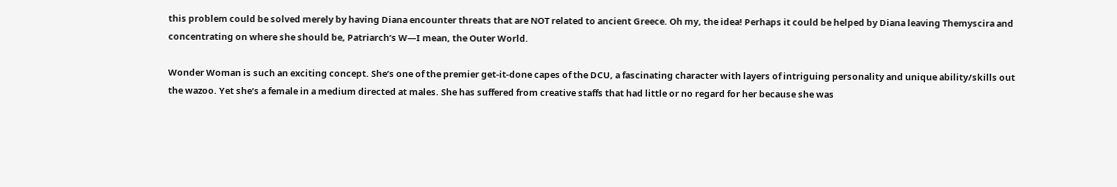this problem could be solved merely by having Diana encounter threats that are NOT related to ancient Greece. Oh my, the idea! Perhaps it could be helped by Diana leaving Themyscira and concentrating on where she should be, Patriarch’s W—I mean, the Outer World.

Wonder Woman is such an exciting concept. She’s one of the premier get-it-done capes of the DCU, a fascinating character with layers of intriguing personality and unique ability/skills out the wazoo. Yet she’s a female in a medium directed at males. She has suffered from creative staffs that had little or no regard for her because she was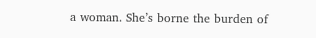a woman. She’s borne the burden of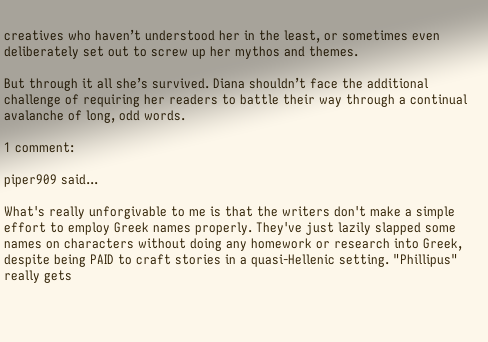creatives who haven’t understood her in the least, or sometimes even deliberately set out to screw up her mythos and themes.

But through it all she’s survived. Diana shouldn’t face the additional challenge of requiring her readers to battle their way through a continual avalanche of long, odd words.

1 comment:

piper909 said...

What's really unforgivable to me is that the writers don't make a simple effort to employ Greek names properly. They've just lazily slapped some names on characters without doing any homework or research into Greek, despite being PAID to craft stories in a quasi-Hellenic setting. "Phillipus" really gets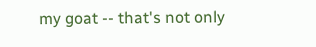my goat -- that's not only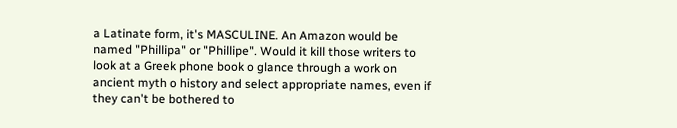a Latinate form, it's MASCULINE. An Amazon would be named "Phillipa" or "Phillipe". Would it kill those writers to look at a Greek phone book o glance through a work on ancient myth o history and select appropriate names, even if they can't be bothered to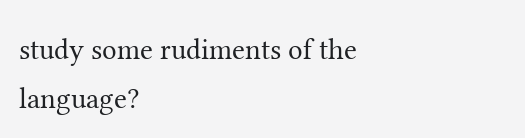study some rudiments of the language?